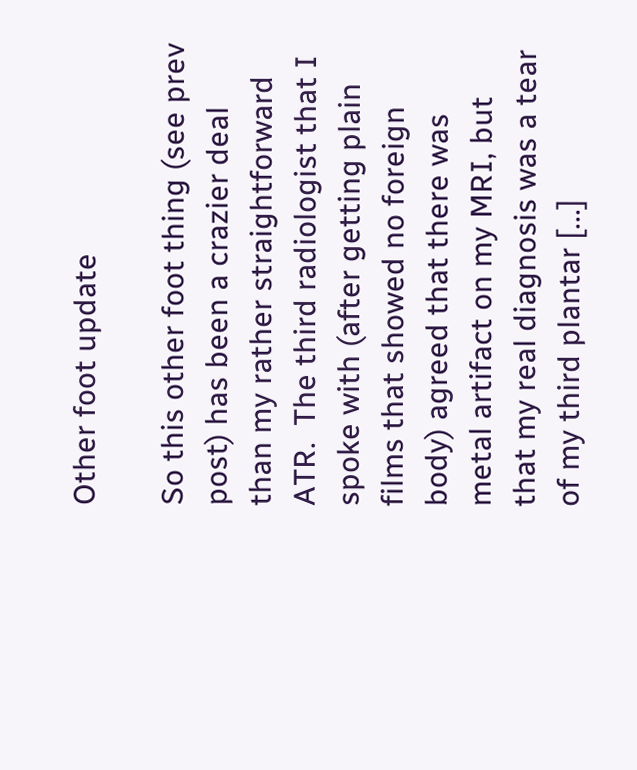Other foot update

So this other foot thing (see prev post) has been a crazier deal than my rather straightforward ATR.  The third radiologist that I spoke with (after getting plain films that showed no foreign body) agreed that there was metal artifact on my MRI, but that my real diagnosis was a tear of my third plantar [...]